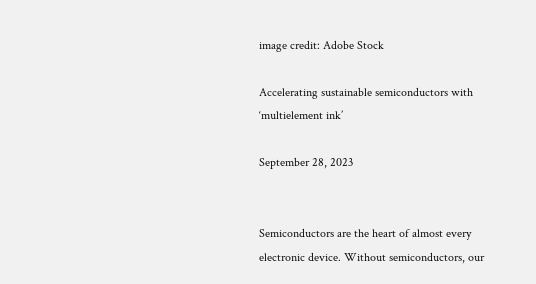image credit: Adobe Stock

Accelerating sustainable semiconductors with ‘multielement ink’

September 28, 2023


Semiconductors are the heart of almost every electronic device. Without semiconductors, our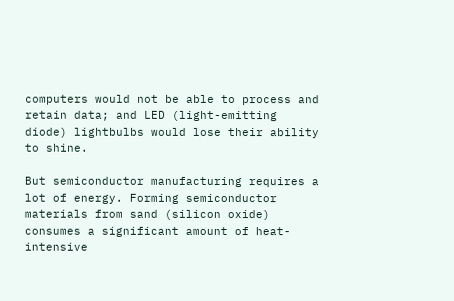computers would not be able to process and retain data; and LED (light-emitting diode) lightbulbs would lose their ability to shine.

But semiconductor manufacturing requires a lot of energy. Forming semiconductor materials from sand (silicon oxide) consumes a significant amount of heat-intensive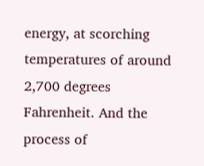energy, at scorching temperatures of around 2,700 degrees Fahrenheit. And the process of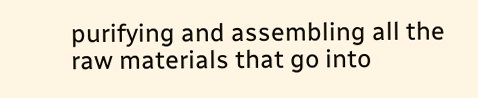purifying and assembling all the raw materials that go into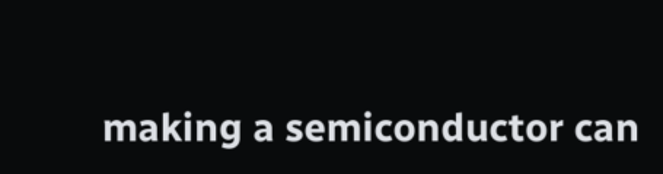making a semiconductor can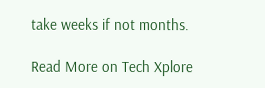take weeks if not months.

Read More on Tech Xplore